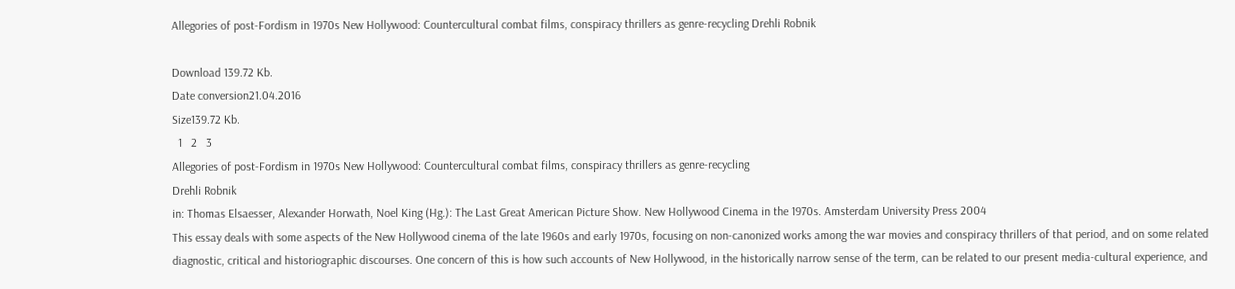Allegories of post-Fordism in 1970s New Hollywood: Countercultural combat films, conspiracy thrillers as genre-recycling Drehli Robnik

Download 139.72 Kb.
Date conversion21.04.2016
Size139.72 Kb.
  1   2   3
Allegories of post-Fordism in 1970s New Hollywood: Countercultural combat films, conspiracy thrillers as genre-recycling
Drehli Robnik
in: Thomas Elsaesser, Alexander Horwath, Noel King (Hg.): The Last Great American Picture Show. New Hollywood Cinema in the 1970s. Amsterdam University Press 2004
This essay deals with some aspects of the New Hollywood cinema of the late 1960s and early 1970s, focusing on non-canonized works among the war movies and conspiracy thrillers of that period, and on some related diagnostic, critical and historiographic discourses. One concern of this is how such accounts of New Hollywood, in the historically narrow sense of the term, can be related to our present media-cultural experience, and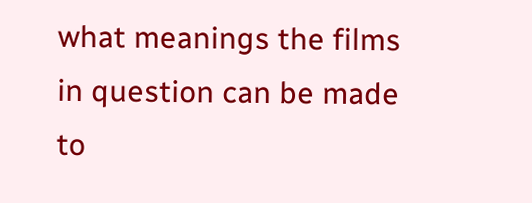what meanings the films in question can be made to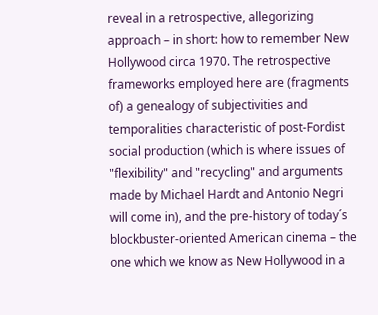reveal in a retrospective, allegorizing approach – in short: how to remember New Hollywood circa 1970. The retrospective frameworks employed here are (fragments of) a genealogy of subjectivities and temporalities characteristic of post-Fordist social production (which is where issues of "flexibility" and "recycling" and arguments made by Michael Hardt and Antonio Negri will come in), and the pre-history of today´s blockbuster-oriented American cinema – the one which we know as New Hollywood in a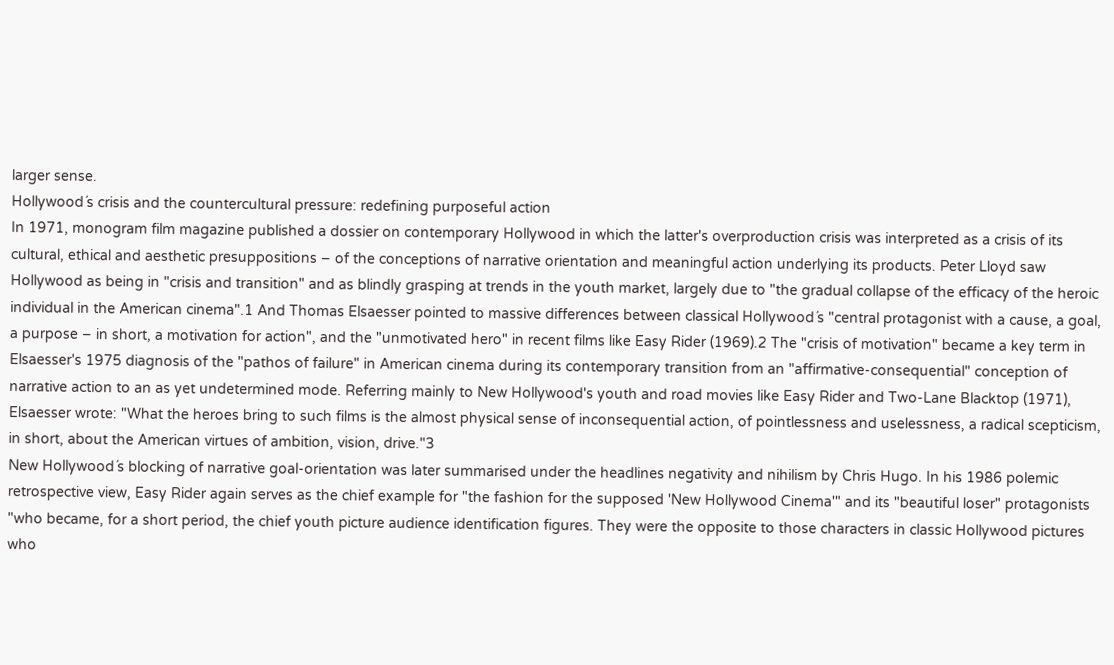larger sense.
Hollywood´s crisis and the countercultural pressure: redefining purposeful action
In 1971, monogram film magazine published a dossier on contemporary Hollywood in which the latter's overproduction crisis was interpreted as a crisis of its cultural, ethical and aesthetic presuppositions – of the conceptions of narrative orientation and meaningful action underlying its products. Peter Lloyd saw Hollywood as being in "crisis and transition" and as blindly grasping at trends in the youth market, largely due to "the gradual collapse of the efficacy of the heroic individual in the American cinema".1 And Thomas Elsaesser pointed to massive differences between classical Hollywood´s "central protagonist with a cause, a goal, a purpose – in short, a motivation for action", and the "unmotivated hero" in recent films like Easy Rider (1969).2 The "crisis of motivation" became a key term in Elsaesser's 1975 diagnosis of the "pathos of failure" in American cinema during its contemporary transition from an "affirmative-consequential" conception of narrative action to an as yet undetermined mode. Referring mainly to New Hollywood's youth and road movies like Easy Rider and Two-Lane Blacktop (1971), Elsaesser wrote: "What the heroes bring to such films is the almost physical sense of inconsequential action, of pointlessness and uselessness, a radical scepticism, in short, about the American virtues of ambition, vision, drive."3
New Hollywood´s blocking of narrative goal-orientation was later summarised under the headlines negativity and nihilism by Chris Hugo. In his 1986 polemic retrospective view, Easy Rider again serves as the chief example for "the fashion for the supposed 'New Hollywood Cinema'" and its "beautiful loser" protagonists "who became, for a short period, the chief youth picture audience identification figures. They were the opposite to those characters in classic Hollywood pictures who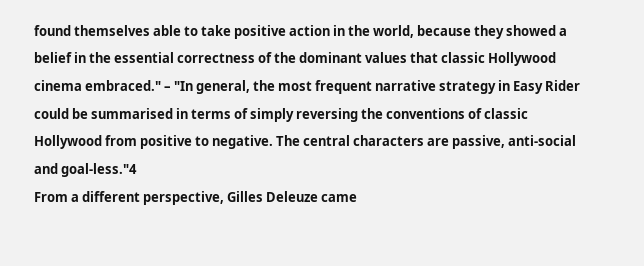found themselves able to take positive action in the world, because they showed a belief in the essential correctness of the dominant values that classic Hollywood cinema embraced." – "In general, the most frequent narrative strategy in Easy Rider could be summarised in terms of simply reversing the conventions of classic Hollywood from positive to negative. The central characters are passive, anti-social and goal-less."4
From a different perspective, Gilles Deleuze came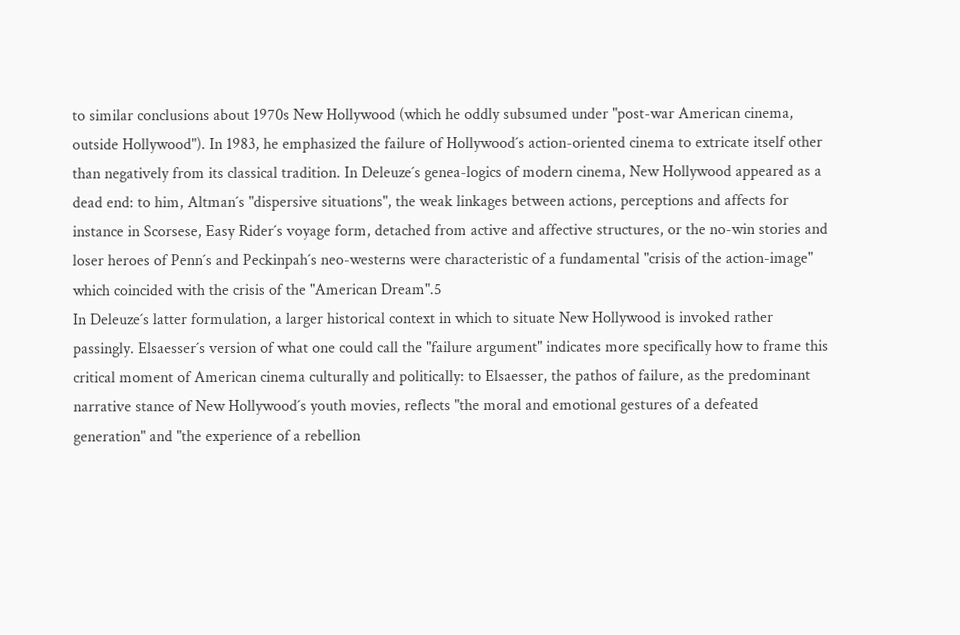to similar conclusions about 1970s New Hollywood (which he oddly subsumed under "post-war American cinema, outside Hollywood"). In 1983, he emphasized the failure of Hollywood´s action-oriented cinema to extricate itself other than negatively from its classical tradition. In Deleuze´s genea-logics of modern cinema, New Hollywood appeared as a dead end: to him, Altman´s "dispersive situations", the weak linkages between actions, perceptions and affects for instance in Scorsese, Easy Rider´s voyage form, detached from active and affective structures, or the no-win stories and loser heroes of Penn´s and Peckinpah´s neo-westerns were characteristic of a fundamental "crisis of the action-image" which coincided with the crisis of the "American Dream".5
In Deleuze´s latter formulation, a larger historical context in which to situate New Hollywood is invoked rather passingly. Elsaesser´s version of what one could call the "failure argument" indicates more specifically how to frame this critical moment of American cinema culturally and politically: to Elsaesser, the pathos of failure, as the predominant narrative stance of New Hollywood´s youth movies, reflects "the moral and emotional gestures of a defeated generation" and "the experience of a rebellion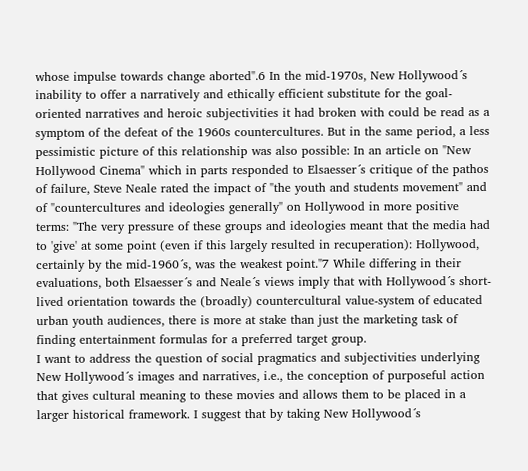whose impulse towards change aborted".6 In the mid-1970s, New Hollywood´s inability to offer a narratively and ethically efficient substitute for the goal-oriented narratives and heroic subjectivities it had broken with could be read as a symptom of the defeat of the 1960s countercultures. But in the same period, a less pessimistic picture of this relationship was also possible: In an article on "New Hollywood Cinema" which in parts responded to Elsaesser´s critique of the pathos of failure, Steve Neale rated the impact of "the youth and students movement" and of "countercultures and ideologies generally" on Hollywood in more positive terms: "The very pressure of these groups and ideologies meant that the media had to 'give' at some point (even if this largely resulted in recuperation): Hollywood, certainly by the mid-1960´s, was the weakest point."7 While differing in their evaluations, both Elsaesser´s and Neale´s views imply that with Hollywood´s short-lived orientation towards the (broadly) countercultural value-system of educated urban youth audiences, there is more at stake than just the marketing task of finding entertainment formulas for a preferred target group.
I want to address the question of social pragmatics and subjectivities underlying New Hollywood´s images and narratives, i.e., the conception of purposeful action that gives cultural meaning to these movies and allows them to be placed in a larger historical framework. I suggest that by taking New Hollywood´s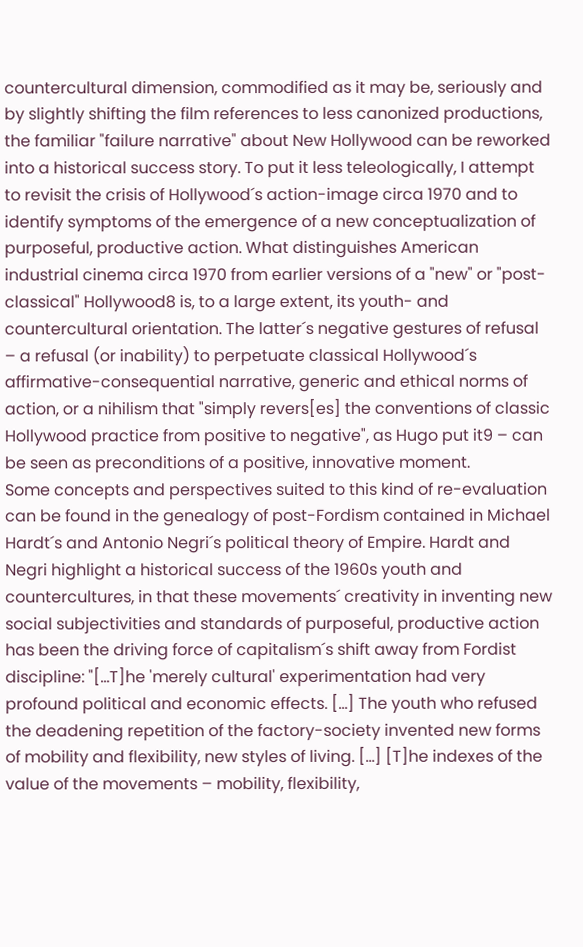countercultural dimension, commodified as it may be, seriously and by slightly shifting the film references to less canonized productions, the familiar "failure narrative" about New Hollywood can be reworked into a historical success story. To put it less teleologically, I attempt to revisit the crisis of Hollywood´s action-image circa 1970 and to identify symptoms of the emergence of a new conceptualization of purposeful, productive action. What distinguishes American industrial cinema circa 1970 from earlier versions of a "new" or "post-classical" Hollywood8 is, to a large extent, its youth- and countercultural orientation. The latter´s negative gestures of refusal – a refusal (or inability) to perpetuate classical Hollywood´s affirmative-consequential narrative, generic and ethical norms of action, or a nihilism that "simply revers[es] the conventions of classic Hollywood practice from positive to negative", as Hugo put it9 – can be seen as preconditions of a positive, innovative moment.
Some concepts and perspectives suited to this kind of re-evaluation can be found in the genealogy of post-Fordism contained in Michael Hardt´s and Antonio Negri´s political theory of Empire. Hardt and Negri highlight a historical success of the 1960s youth and countercultures, in that these movements´ creativity in inventing new social subjectivities and standards of purposeful, productive action has been the driving force of capitalism´s shift away from Fordist discipline: "[...T]he 'merely cultural' experimentation had very profound political and economic effects. [...] The youth who refused the deadening repetition of the factory-society invented new forms of mobility and flexibility, new styles of living. [...] [T]he indexes of the value of the movements – mobility, flexibility,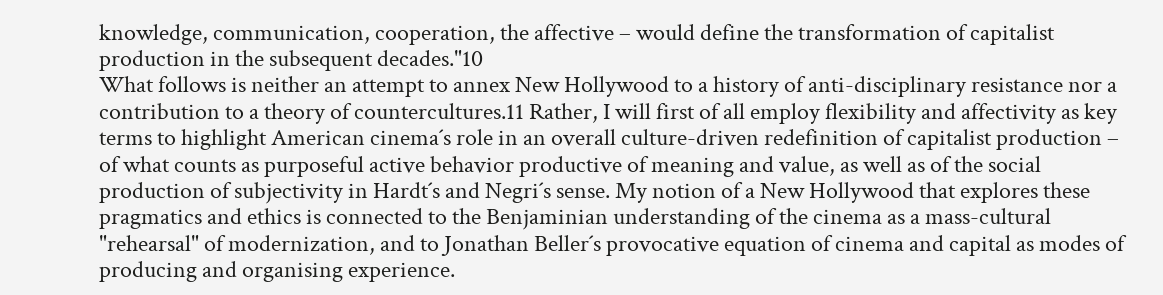knowledge, communication, cooperation, the affective – would define the transformation of capitalist production in the subsequent decades."10
What follows is neither an attempt to annex New Hollywood to a history of anti-disciplinary resistance nor a contribution to a theory of countercultures.11 Rather, I will first of all employ flexibility and affectivity as key terms to highlight American cinema´s role in an overall culture-driven redefinition of capitalist production – of what counts as purposeful active behavior productive of meaning and value, as well as of the social production of subjectivity in Hardt´s and Negri´s sense. My notion of a New Hollywood that explores these pragmatics and ethics is connected to the Benjaminian understanding of the cinema as a mass-cultural "rehearsal" of modernization, and to Jonathan Beller´s provocative equation of cinema and capital as modes of producing and organising experience.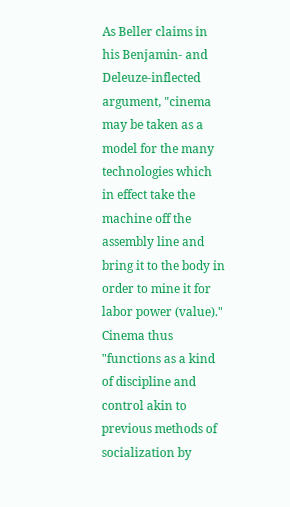As Beller claims in his Benjamin- and Deleuze-inflected argument, "cinema may be taken as a model for the many technologies which in effect take the machine off the assembly line and bring it to the body in order to mine it for labor power (value)." Cinema thus "functions as a kind of discipline and control akin to previous methods of socialization by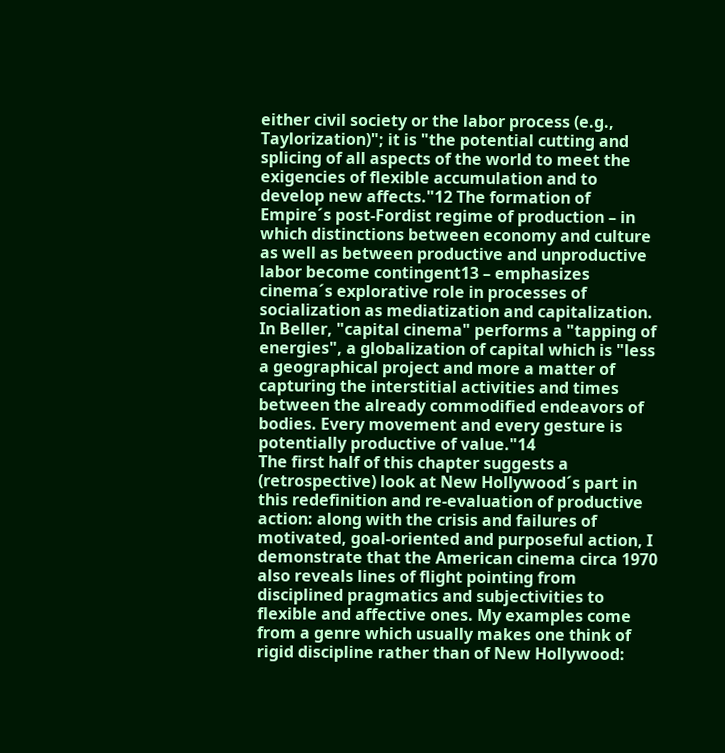either civil society or the labor process (e.g., Taylorization)"; it is "the potential cutting and splicing of all aspects of the world to meet the exigencies of flexible accumulation and to develop new affects."12 The formation of Empire´s post-Fordist regime of production – in which distinctions between economy and culture as well as between productive and unproductive labor become contingent13 – emphasizes cinema´s explorative role in processes of socialization as mediatization and capitalization. In Beller, "capital cinema" performs a "tapping of energies", a globalization of capital which is "less a geographical project and more a matter of capturing the interstitial activities and times between the already commodified endeavors of bodies. Every movement and every gesture is potentially productive of value."14
The first half of this chapter suggests a (retrospective) look at New Hollywood´s part in this redefinition and re-evaluation of productive action: along with the crisis and failures of motivated, goal-oriented and purposeful action, I demonstrate that the American cinema circa 1970 also reveals lines of flight pointing from disciplined pragmatics and subjectivities to flexible and affective ones. My examples come from a genre which usually makes one think of rigid discipline rather than of New Hollywood: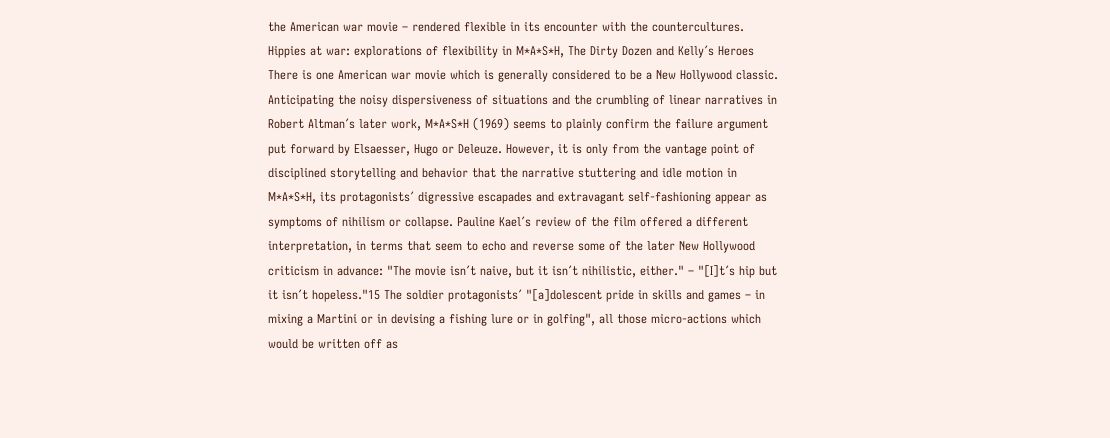the American war movie – rendered flexible in its encounter with the countercultures.
Hippies at war: explorations of flexibility in M*A*S*H, The Dirty Dozen and Kelly´s Heroes
There is one American war movie which is generally considered to be a New Hollywood classic. Anticipating the noisy dispersiveness of situations and the crumbling of linear narratives in Robert Altman´s later work, M*A*S*H (1969) seems to plainly confirm the failure argument put forward by Elsaesser, Hugo or Deleuze. However, it is only from the vantage point of disciplined storytelling and behavior that the narrative stuttering and idle motion in M*A*S*H, its protagonists´ digressive escapades and extravagant self-fashioning appear as symptoms of nihilism or collapse. Pauline Kael´s review of the film offered a different interpretation, in terms that seem to echo and reverse some of the later New Hollywood criticism in advance: "The movie isn´t naive, but it isn´t nihilistic, either." – "[I]t´s hip but it isn´t hopeless."15 The soldier protagonists´ "[a]dolescent pride in skills and games – in mixing a Martini or in devising a fishing lure or in golfing", all those micro-actions which would be written off as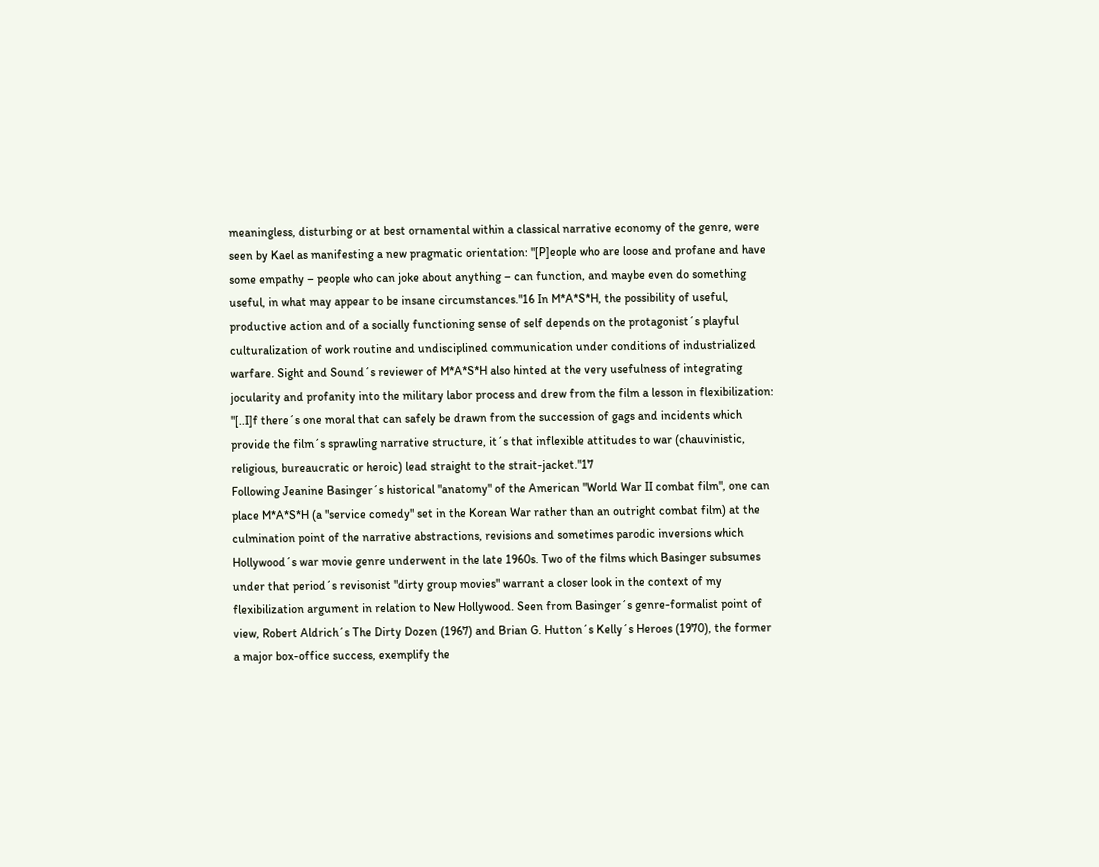meaningless, disturbing or at best ornamental within a classical narrative economy of the genre, were seen by Kael as manifesting a new pragmatic orientation: "[P]eople who are loose and profane and have some empathy – people who can joke about anything – can function, and maybe even do something useful, in what may appear to be insane circumstances."16 In M*A*S*H, the possibility of useful, productive action and of a socially functioning sense of self depends on the protagonist´s playful culturalization of work routine and undisciplined communication under conditions of industrialized warfare. Sight and Sound´s reviewer of M*A*S*H also hinted at the very usefulness of integrating jocularity and profanity into the military labor process and drew from the film a lesson in flexibilization: "[..I]f there´s one moral that can safely be drawn from the succession of gags and incidents which provide the film´s sprawling narrative structure, it´s that inflexible attitudes to war (chauvinistic, religious, bureaucratic or heroic) lead straight to the strait-jacket."17
Following Jeanine Basinger´s historical "anatomy" of the American "World War II combat film", one can place M*A*S*H (a "service comedy" set in the Korean War rather than an outright combat film) at the culmination point of the narrative abstractions, revisions and sometimes parodic inversions which Hollywood´s war movie genre underwent in the late 1960s. Two of the films which Basinger subsumes under that period´s revisonist "dirty group movies" warrant a closer look in the context of my flexibilization argument in relation to New Hollywood. Seen from Basinger´s genre-formalist point of view, Robert Aldrich´s The Dirty Dozen (1967) and Brian G. Hutton´s Kelly´s Heroes (1970), the former a major box-office success, exemplify the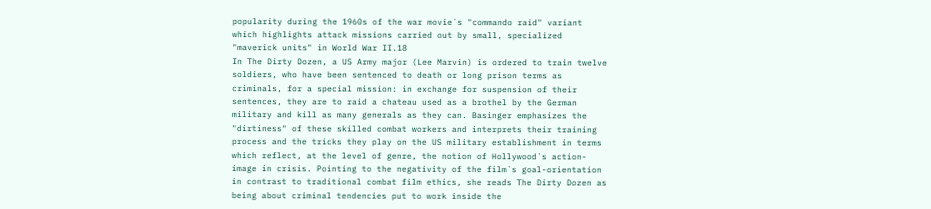popularity during the 1960s of the war movie´s "commando raid" variant which highlights attack missions carried out by small, specialized "maverick units" in World War II.18
In The Dirty Dozen, a US Army major (Lee Marvin) is ordered to train twelve soldiers, who have been sentenced to death or long prison terms as criminals, for a special mission: in exchange for suspension of their sentences, they are to raid a chateau used as a brothel by the German military and kill as many generals as they can. Basinger emphasizes the "dirtiness" of these skilled combat workers and interprets their training process and the tricks they play on the US military establishment in terms which reflect, at the level of genre, the notion of Hollywood´s action-image in crisis. Pointing to the negativity of the film´s goal-orientation in contrast to traditional combat film ethics, she reads The Dirty Dozen as being about criminal tendencies put to work inside the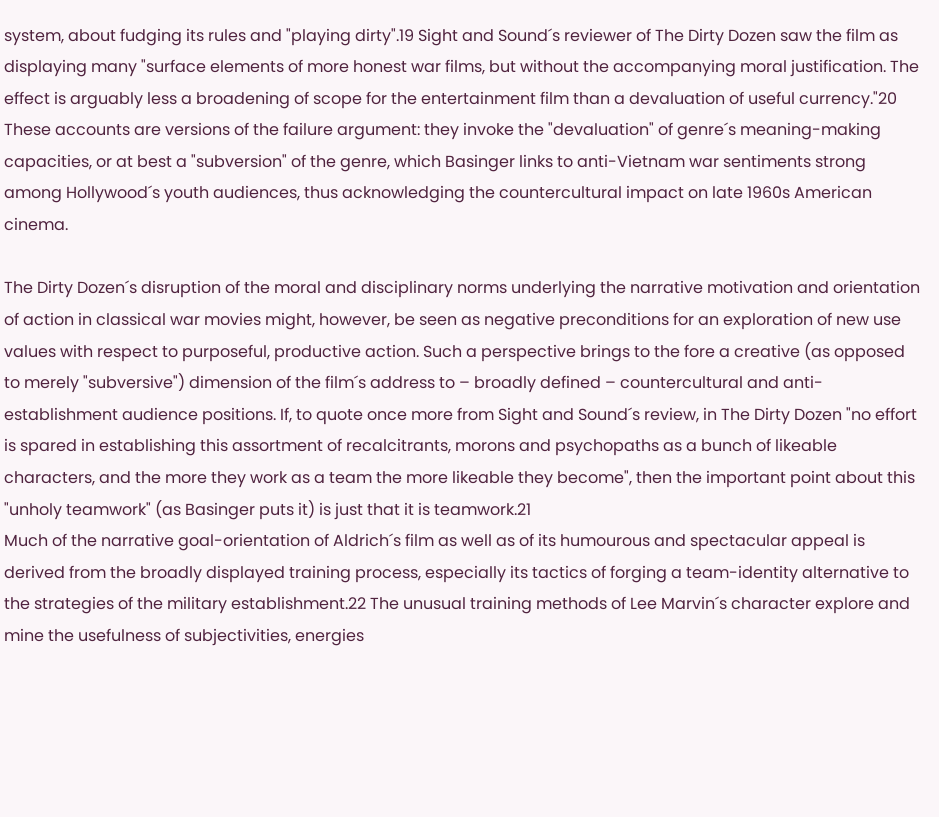system, about fudging its rules and "playing dirty".19 Sight and Sound´s reviewer of The Dirty Dozen saw the film as displaying many "surface elements of more honest war films, but without the accompanying moral justification. The effect is arguably less a broadening of scope for the entertainment film than a devaluation of useful currency."20 These accounts are versions of the failure argument: they invoke the "devaluation" of genre´s meaning-making capacities, or at best a "subversion" of the genre, which Basinger links to anti-Vietnam war sentiments strong among Hollywood´s youth audiences, thus acknowledging the countercultural impact on late 1960s American cinema.

The Dirty Dozen´s disruption of the moral and disciplinary norms underlying the narrative motivation and orientation of action in classical war movies might, however, be seen as negative preconditions for an exploration of new use values with respect to purposeful, productive action. Such a perspective brings to the fore a creative (as opposed to merely "subversive") dimension of the film´s address to – broadly defined – countercultural and anti-establishment audience positions. If, to quote once more from Sight and Sound´s review, in The Dirty Dozen "no effort is spared in establishing this assortment of recalcitrants, morons and psychopaths as a bunch of likeable characters, and the more they work as a team the more likeable they become", then the important point about this "unholy teamwork" (as Basinger puts it) is just that it is teamwork.21
Much of the narrative goal-orientation of Aldrich´s film as well as of its humourous and spectacular appeal is derived from the broadly displayed training process, especially its tactics of forging a team-identity alternative to the strategies of the military establishment.22 The unusual training methods of Lee Marvin´s character explore and mine the usefulness of subjectivities, energies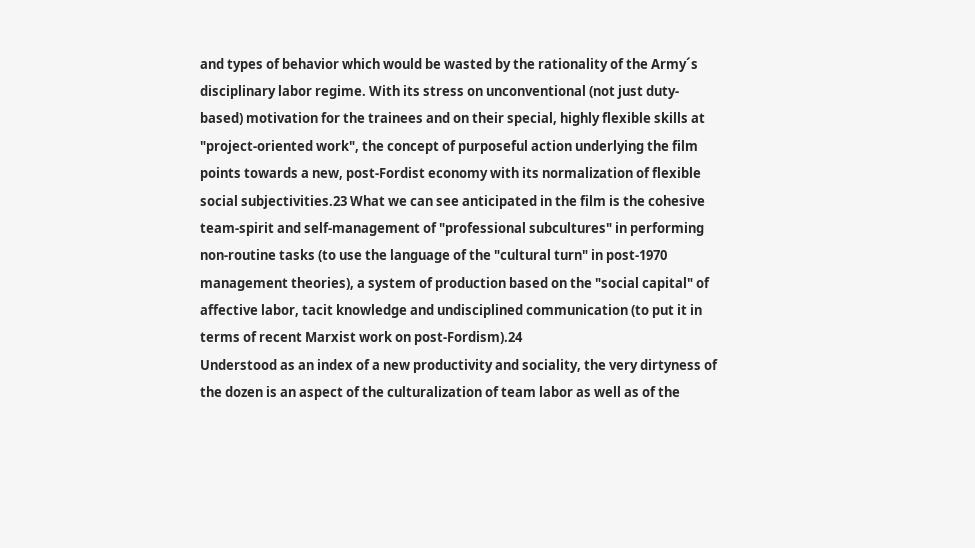and types of behavior which would be wasted by the rationality of the Army´s disciplinary labor regime. With its stress on unconventional (not just duty-based) motivation for the trainees and on their special, highly flexible skills at "project-oriented work", the concept of purposeful action underlying the film points towards a new, post-Fordist economy with its normalization of flexible social subjectivities.23 What we can see anticipated in the film is the cohesive team-spirit and self-management of "professional subcultures" in performing non-routine tasks (to use the language of the "cultural turn" in post-1970 management theories), a system of production based on the "social capital" of affective labor, tacit knowledge and undisciplined communication (to put it in terms of recent Marxist work on post-Fordism).24
Understood as an index of a new productivity and sociality, the very dirtyness of the dozen is an aspect of the culturalization of team labor as well as of the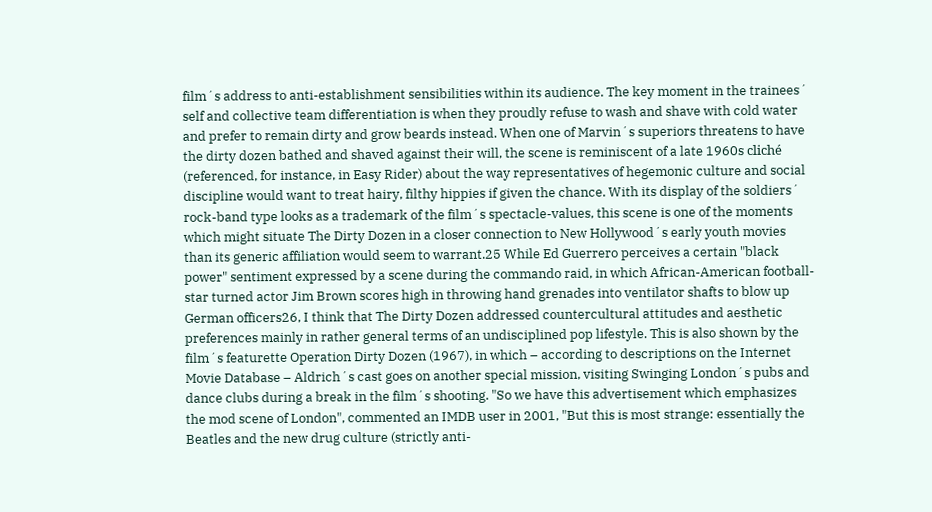film´s address to anti-establishment sensibilities within its audience. The key moment in the trainees´ self and collective team differentiation is when they proudly refuse to wash and shave with cold water and prefer to remain dirty and grow beards instead. When one of Marvin´s superiors threatens to have the dirty dozen bathed and shaved against their will, the scene is reminiscent of a late 1960s cliché (referenced, for instance, in Easy Rider) about the way representatives of hegemonic culture and social discipline would want to treat hairy, filthy hippies if given the chance. With its display of the soldiers´ rock-band type looks as a trademark of the film´s spectacle-values, this scene is one of the moments which might situate The Dirty Dozen in a closer connection to New Hollywood´s early youth movies than its generic affiliation would seem to warrant.25 While Ed Guerrero perceives a certain "black power" sentiment expressed by a scene during the commando raid, in which African-American football-star turned actor Jim Brown scores high in throwing hand grenades into ventilator shafts to blow up German officers26, I think that The Dirty Dozen addressed countercultural attitudes and aesthetic preferences mainly in rather general terms of an undisciplined pop lifestyle. This is also shown by the film´s featurette Operation Dirty Dozen (1967), in which – according to descriptions on the Internet Movie Database – Aldrich´s cast goes on another special mission, visiting Swinging London´s pubs and dance clubs during a break in the film´s shooting. "So we have this advertisement which emphasizes the mod scene of London", commented an IMDB user in 2001, "But this is most strange: essentially the Beatles and the new drug culture (strictly anti-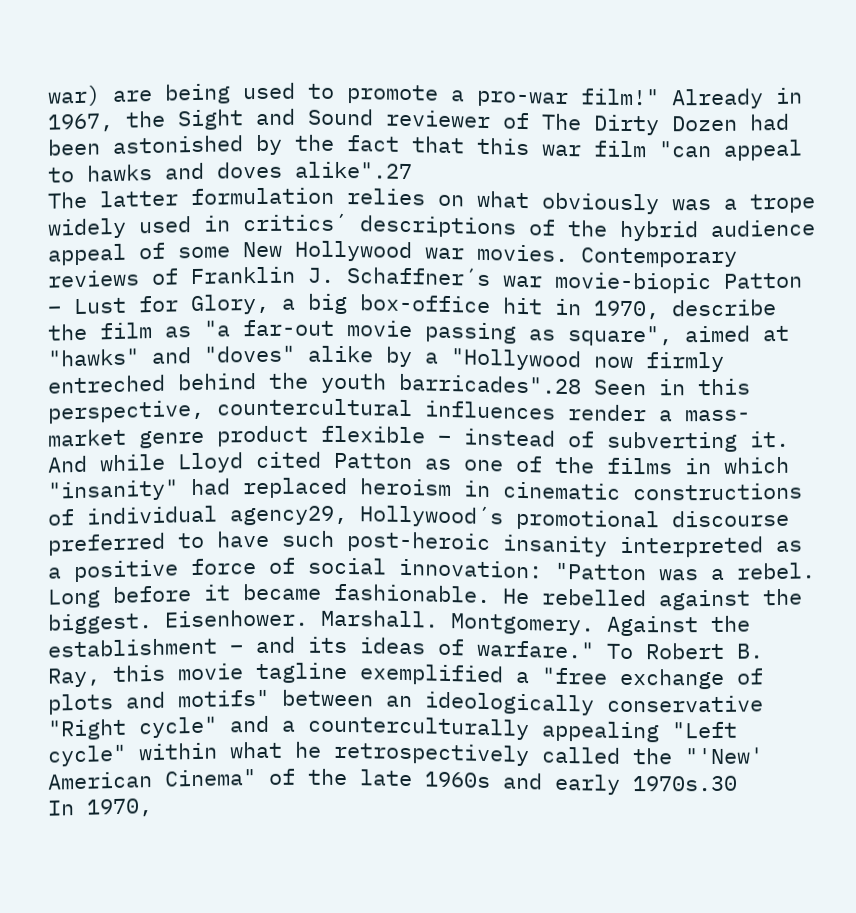war) are being used to promote a pro-war film!" Already in 1967, the Sight and Sound reviewer of The Dirty Dozen had been astonished by the fact that this war film "can appeal to hawks and doves alike".27
The latter formulation relies on what obviously was a trope widely used in critics´ descriptions of the hybrid audience appeal of some New Hollywood war movies. Contemporary reviews of Franklin J. Schaffner´s war movie-biopic Patton – Lust for Glory, a big box-office hit in 1970, describe the film as "a far-out movie passing as square", aimed at "hawks" and "doves" alike by a "Hollywood now firmly entreched behind the youth barricades".28 Seen in this perspective, countercultural influences render a mass-market genre product flexible – instead of subverting it. And while Lloyd cited Patton as one of the films in which "insanity" had replaced heroism in cinematic constructions of individual agency29, Hollywood´s promotional discourse preferred to have such post-heroic insanity interpreted as a positive force of social innovation: "Patton was a rebel. Long before it became fashionable. He rebelled against the biggest. Eisenhower. Marshall. Montgomery. Against the establishment – and its ideas of warfare." To Robert B. Ray, this movie tagline exemplified a "free exchange of plots and motifs" between an ideologically conservative "Right cycle" and a counterculturally appealing "Left cycle" within what he retrospectively called the "'New' American Cinema" of the late 1960s and early 1970s.30
In 1970,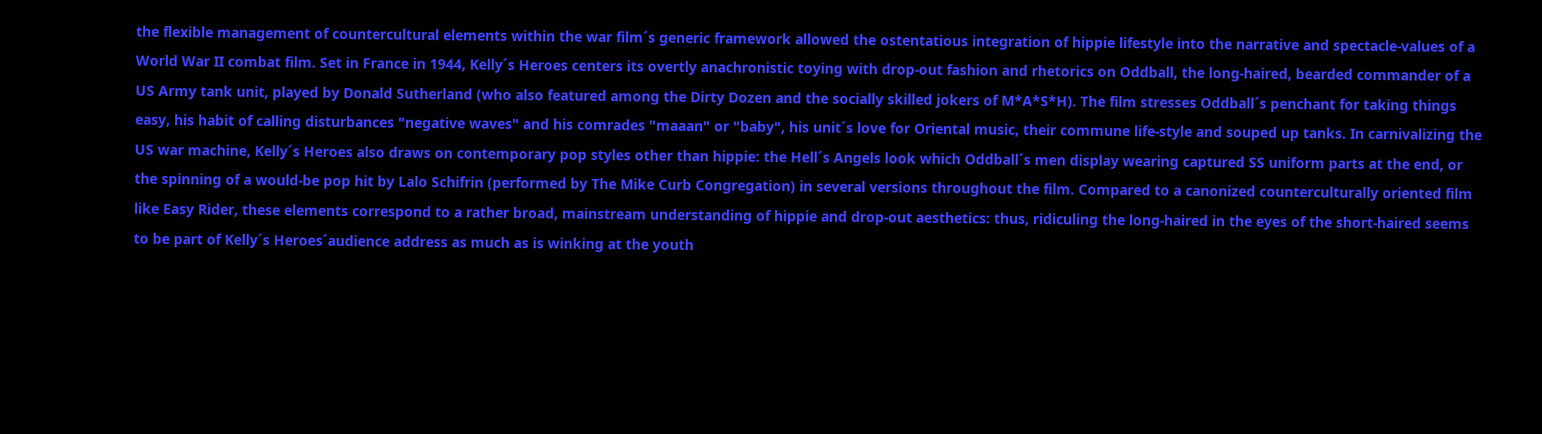the flexible management of countercultural elements within the war film´s generic framework allowed the ostentatious integration of hippie lifestyle into the narrative and spectacle-values of a World War II combat film. Set in France in 1944, Kelly´s Heroes centers its overtly anachronistic toying with drop-out fashion and rhetorics on Oddball, the long-haired, bearded commander of a US Army tank unit, played by Donald Sutherland (who also featured among the Dirty Dozen and the socially skilled jokers of M*A*S*H). The film stresses Oddball´s penchant for taking things easy, his habit of calling disturbances "negative waves" and his comrades "maaan" or "baby", his unit´s love for Oriental music, their commune life-style and souped up tanks. In carnivalizing the US war machine, Kelly´s Heroes also draws on contemporary pop styles other than hippie: the Hell´s Angels look which Oddball´s men display wearing captured SS uniform parts at the end, or the spinning of a would-be pop hit by Lalo Schifrin (performed by The Mike Curb Congregation) in several versions throughout the film. Compared to a canonized counterculturally oriented film like Easy Rider, these elements correspond to a rather broad, mainstream understanding of hippie and drop-out aesthetics: thus, ridiculing the long-haired in the eyes of the short-haired seems to be part of Kelly´s Heroes´audience address as much as is winking at the youth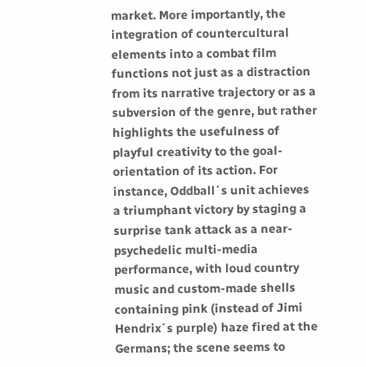market. More importantly, the integration of countercultural elements into a combat film functions not just as a distraction from its narrative trajectory or as a subversion of the genre, but rather highlights the usefulness of playful creativity to the goal-orientation of its action. For instance, Oddball´s unit achieves a triumphant victory by staging a surprise tank attack as a near-psychedelic multi-media performance, with loud country music and custom-made shells containing pink (instead of Jimi Hendrix´s purple) haze fired at the Germans; the scene seems to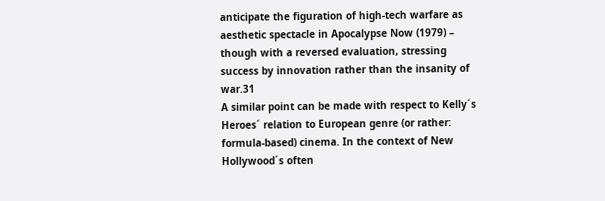anticipate the figuration of high-tech warfare as aesthetic spectacle in Apocalypse Now (1979) – though with a reversed evaluation, stressing success by innovation rather than the insanity of war.31
A similar point can be made with respect to Kelly´s Heroes´ relation to European genre (or rather: formula-based) cinema. In the context of New Hollywood´s often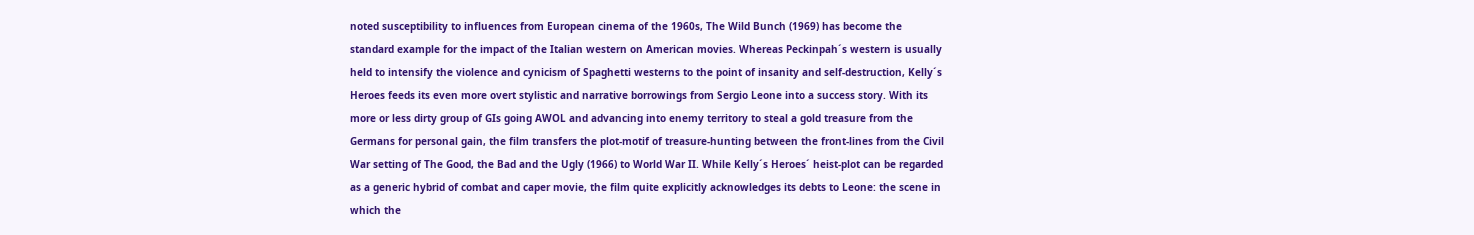noted susceptibility to influences from European cinema of the 1960s, The Wild Bunch (1969) has become the standard example for the impact of the Italian western on American movies. Whereas Peckinpah´s western is usually held to intensify the violence and cynicism of Spaghetti westerns to the point of insanity and self-destruction, Kelly´s Heroes feeds its even more overt stylistic and narrative borrowings from Sergio Leone into a success story. With its more or less dirty group of GIs going AWOL and advancing into enemy territory to steal a gold treasure from the Germans for personal gain, the film transfers the plot-motif of treasure-hunting between the front-lines from the Civil War setting of The Good, the Bad and the Ugly (1966) to World War II. While Kelly´s Heroes´ heist-plot can be regarded as a generic hybrid of combat and caper movie, the film quite explicitly acknowledges its debts to Leone: the scene in which the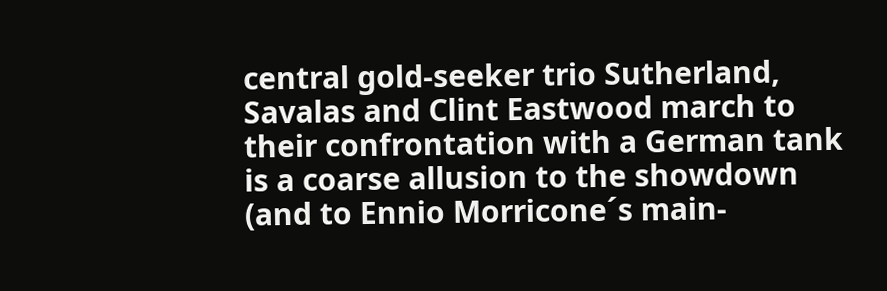central gold-seeker trio Sutherland, Savalas and Clint Eastwood march to their confrontation with a German tank is a coarse allusion to the showdown (and to Ennio Morricone´s main-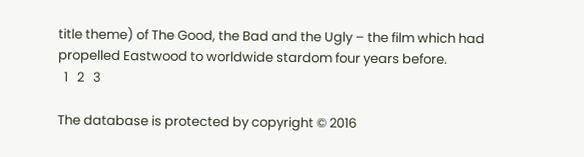title theme) of The Good, the Bad and the Ugly – the film which had propelled Eastwood to worldwide stardom four years before.
  1   2   3

The database is protected by copyright © 2016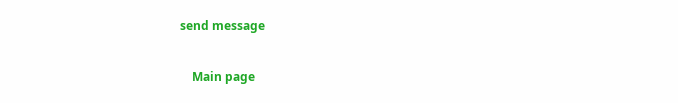send message

    Main page